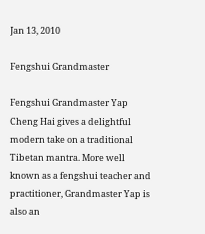Jan 13, 2010

Fengshui Grandmaster

Fengshui Grandmaster Yap Cheng Hai gives a delightful modern take on a traditional Tibetan mantra. More well known as a fengshui teacher and practitioner, Grandmaster Yap is also an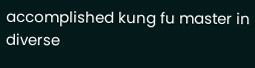accomplished kung fu master in diverse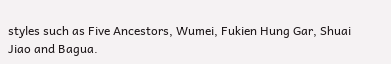styles such as Five Ancestors, Wumei, Fukien Hung Gar, Shuai Jiao and Bagua.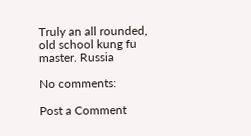Truly an all rounded, old school kung fu master. Russia

No comments:

Post a Comment